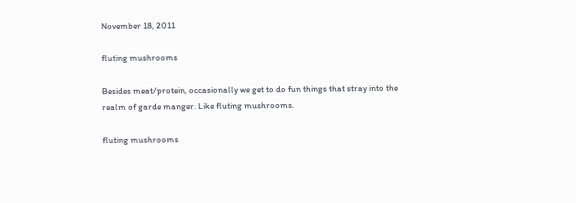November 18, 2011

fluting mushrooms

Besides meat/protein, occasionally we get to do fun things that stray into the realm of garde manger. Like fluting mushrooms.

fluting mushrooms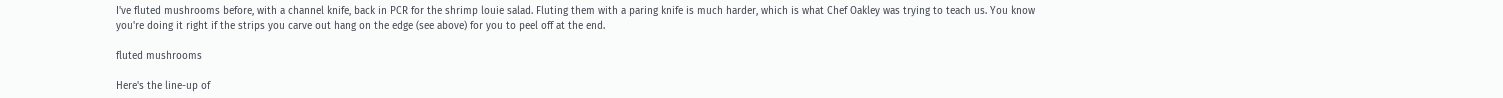I've fluted mushrooms before, with a channel knife, back in PCR for the shrimp louie salad. Fluting them with a paring knife is much harder, which is what Chef Oakley was trying to teach us. You know you're doing it right if the strips you carve out hang on the edge (see above) for you to peel off at the end.

fluted mushrooms

Here's the line-up of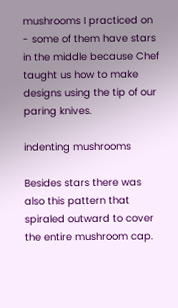mushrooms I practiced on - some of them have stars in the middle because Chef taught us how to make designs using the tip of our paring knives.

indenting mushrooms

Besides stars there was also this pattern that spiraled outward to cover the entire mushroom cap.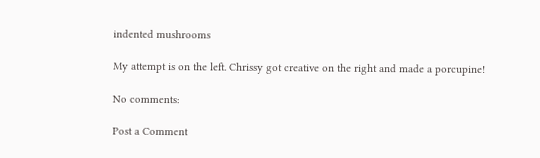indented mushrooms

My attempt is on the left. Chrissy got creative on the right and made a porcupine!

No comments:

Post a Comment